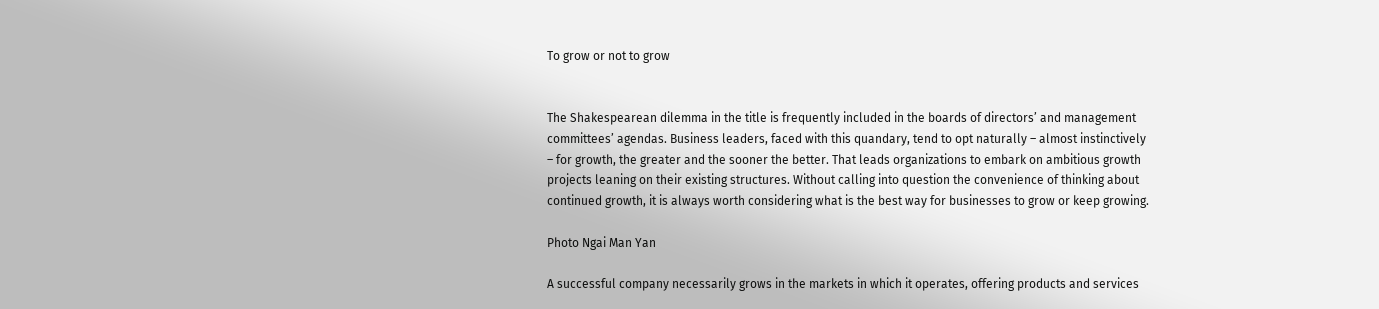To grow or not to grow


The Shakespearean dilemma in the title is frequently included in the boards of directors’ and management committees’ agendas. Business leaders, faced with this quandary, tend to opt naturally – almost instinctively – for growth, the greater and the sooner the better. That leads organizations to embark on ambitious growth projects leaning on their existing structures. Without calling into question the convenience of thinking about continued growth, it is always worth considering what is the best way for businesses to grow or keep growing.

Photo Ngai Man Yan

A successful company necessarily grows in the markets in which it operates, offering products and services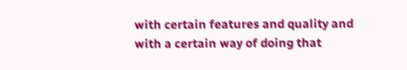with certain features and quality and with a certain way of doing that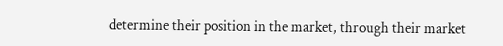determine their position in the market, through their market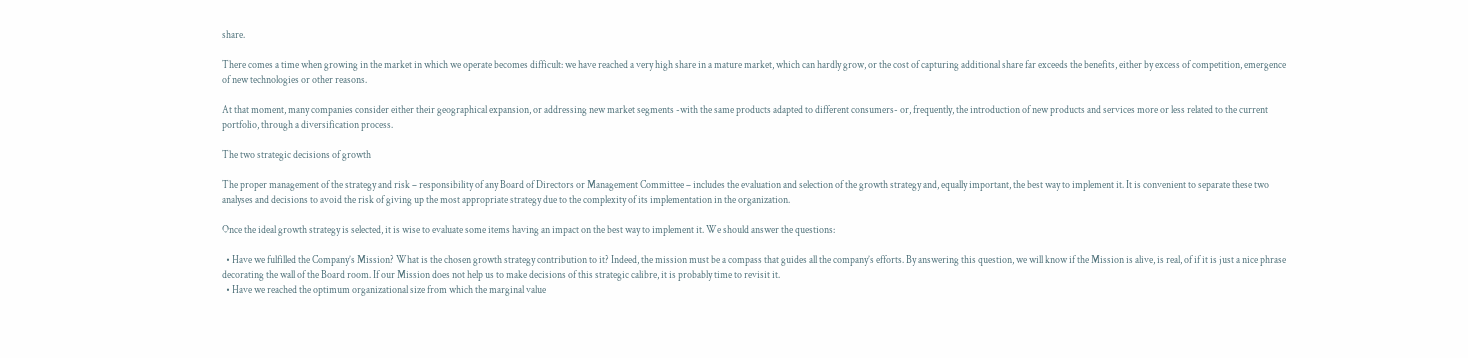share.

There comes a time when growing in the market in which we operate becomes difficult: we have reached a very high share in a mature market, which can hardly grow, or the cost of capturing additional share far exceeds the benefits, either by excess of competition, emergence of new technologies or other reasons.

At that moment, many companies consider either their geographical expansion, or addressing new market segments -with the same products adapted to different consumers- or, frequently, the introduction of new products and services more or less related to the current portfolio, through a diversification process.

The two strategic decisions of growth

The proper management of the strategy and risk – responsibility of any Board of Directors or Management Committee – includes the evaluation and selection of the growth strategy and, equally important, the best way to implement it. It is convenient to separate these two analyses and decisions to avoid the risk of giving up the most appropriate strategy due to the complexity of its implementation in the organization.

Once the ideal growth strategy is selected, it is wise to evaluate some items having an impact on the best way to implement it. We should answer the questions:

  • Have we fulfilled the Company’s Mission? What is the chosen growth strategy contribution to it? Indeed, the mission must be a compass that guides all the company’s efforts. By answering this question, we will know if the Mission is alive, is real, of if it is just a nice phrase decorating the wall of the Board room. If our Mission does not help us to make decisions of this strategic calibre, it is probably time to revisit it.
  • Have we reached the optimum organizational size from which the marginal value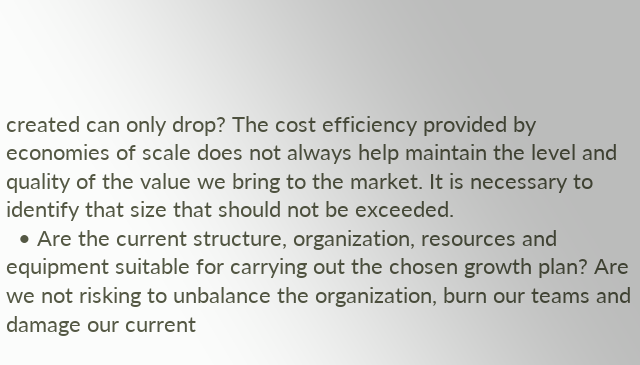created can only drop? The cost efficiency provided by economies of scale does not always help maintain the level and quality of the value we bring to the market. It is necessary to identify that size that should not be exceeded.
  • Are the current structure, organization, resources and equipment suitable for carrying out the chosen growth plan? Are we not risking to unbalance the organization, burn our teams and damage our current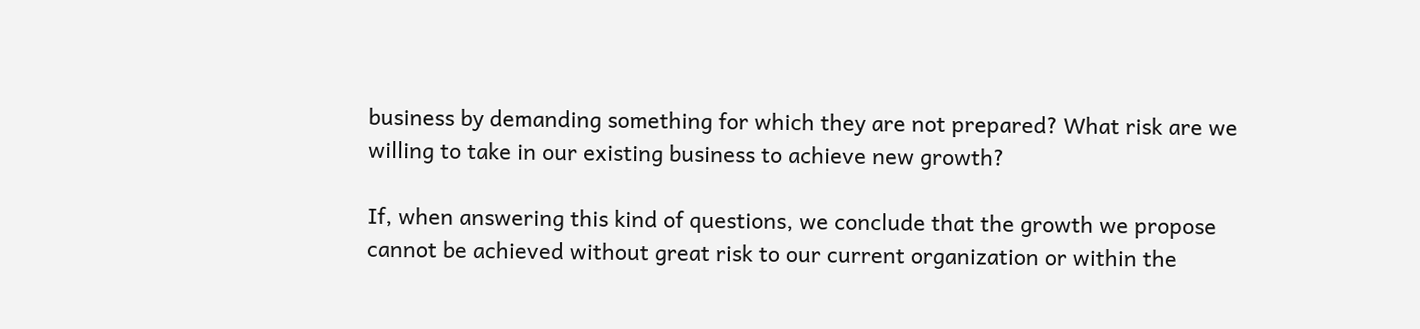business by demanding something for which they are not prepared? What risk are we willing to take in our existing business to achieve new growth?

If, when answering this kind of questions, we conclude that the growth we propose cannot be achieved without great risk to our current organization or within the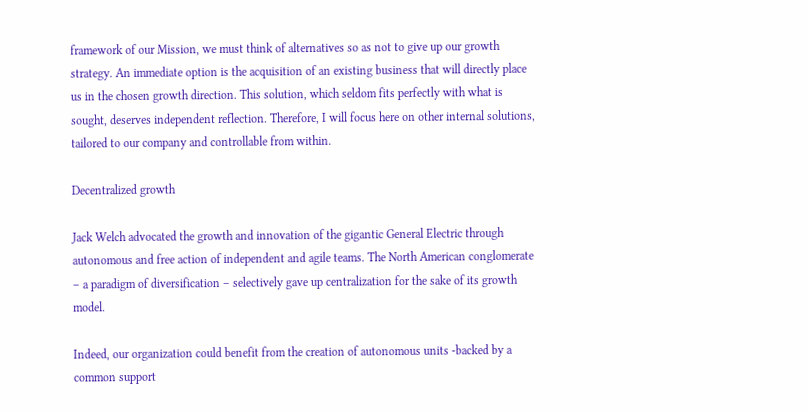framework of our Mission, we must think of alternatives so as not to give up our growth strategy. An immediate option is the acquisition of an existing business that will directly place us in the chosen growth direction. This solution, which seldom fits perfectly with what is sought, deserves independent reflection. Therefore, I will focus here on other internal solutions, tailored to our company and controllable from within.

Decentralized growth

Jack Welch advocated the growth and innovation of the gigantic General Electric through autonomous and free action of independent and agile teams. The North American conglomerate – a paradigm of diversification – selectively gave up centralization for the sake of its growth model.

Indeed, our organization could benefit from the creation of autonomous units -backed by a common support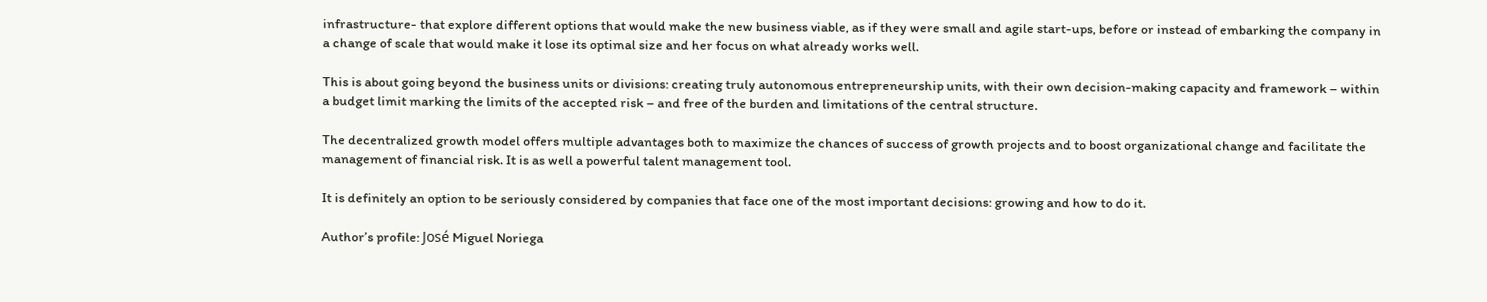infrastructure- that explore different options that would make the new business viable, as if they were small and agile start-ups, before or instead of embarking the company in a change of scale that would make it lose its optimal size and her focus on what already works well.

This is about going beyond the business units or divisions: creating truly autonomous entrepreneurship units, with their own decision-making capacity and framework – within a budget limit marking the limits of the accepted risk – and free of the burden and limitations of the central structure.

The decentralized growth model offers multiple advantages both to maximize the chances of success of growth projects and to boost organizational change and facilitate the management of financial risk. It is as well a powerful talent management tool.

It is definitely an option to be seriously considered by companies that face one of the most important decisions: growing and how to do it.

Author’s profile: José Miguel Noriega